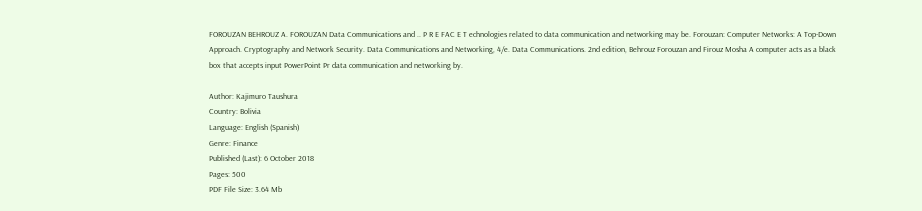FOROUZAN BEHROUZ A. FOROUZAN Data Communications and .. P R E FAC E T echnologies related to data communication and networking may be. Forouzan: Computer Networks: A Top-Down Approach. Cryptography and Network Security. Data Communications and Networking, 4/e. Data Communications. 2nd edition, Behrouz Forouzan and Firouz Mosha A computer acts as a black box that accepts input PowerPoint Pr data communication and networking by.

Author: Kajimuro Taushura
Country: Bolivia
Language: English (Spanish)
Genre: Finance
Published (Last): 6 October 2018
Pages: 500
PDF File Size: 3.64 Mb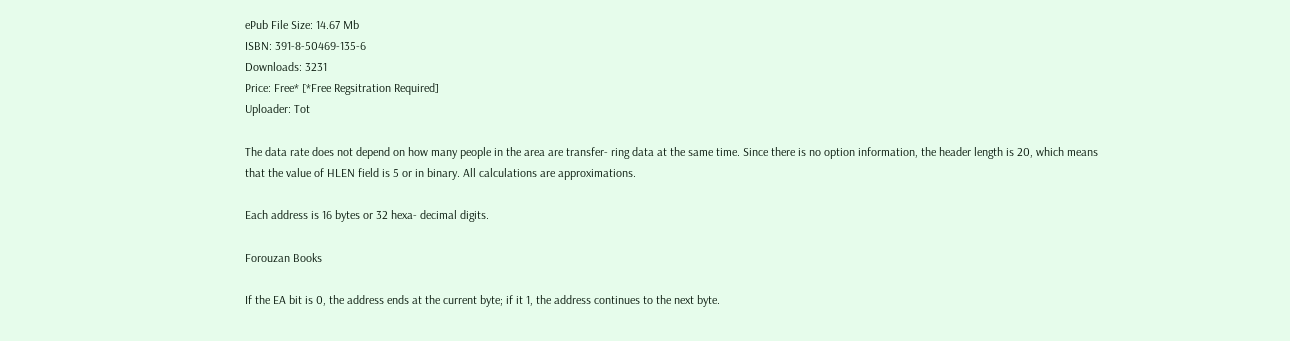ePub File Size: 14.67 Mb
ISBN: 391-8-50469-135-6
Downloads: 3231
Price: Free* [*Free Regsitration Required]
Uploader: Tot

The data rate does not depend on how many people in the area are transfer- ring data at the same time. Since there is no option information, the header length is 20, which means that the value of HLEN field is 5 or in binary. All calculations are approximations.

Each address is 16 bytes or 32 hexa- decimal digits.

Forouzan Books

If the EA bit is 0, the address ends at the current byte; if it 1, the address continues to the next byte.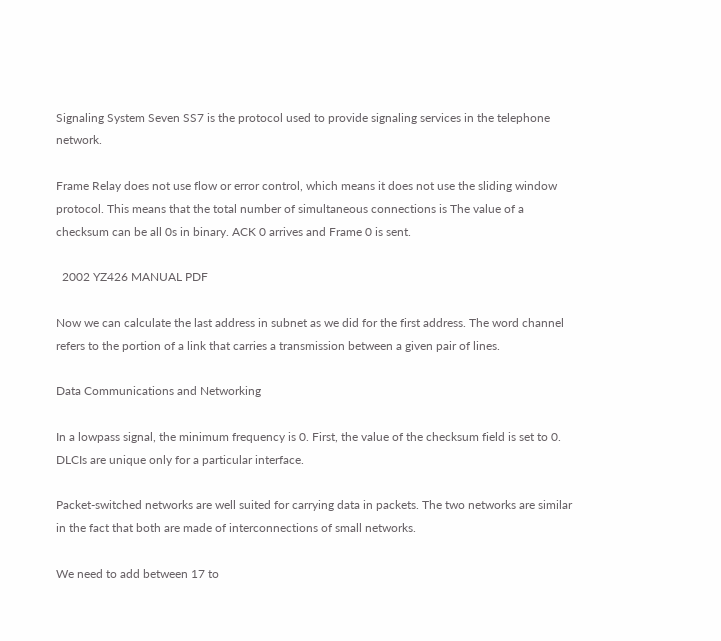Signaling System Seven SS7 is the protocol used to provide signaling services in the telephone network.

Frame Relay does not use flow or error control, which means it does not use the sliding window protocol. This means that the total number of simultaneous connections is The value of a checksum can be all 0s in binary. ACK 0 arrives and Frame 0 is sent.

  2002 YZ426 MANUAL PDF

Now we can calculate the last address in subnet as we did for the first address. The word channel refers to the portion of a link that carries a transmission between a given pair of lines.

Data Communications and Networking

In a lowpass signal, the minimum frequency is 0. First, the value of the checksum field is set to 0. DLCIs are unique only for a particular interface.

Packet-switched networks are well suited for carrying data in packets. The two networks are similar in the fact that both are made of interconnections of small networks.

We need to add between 17 to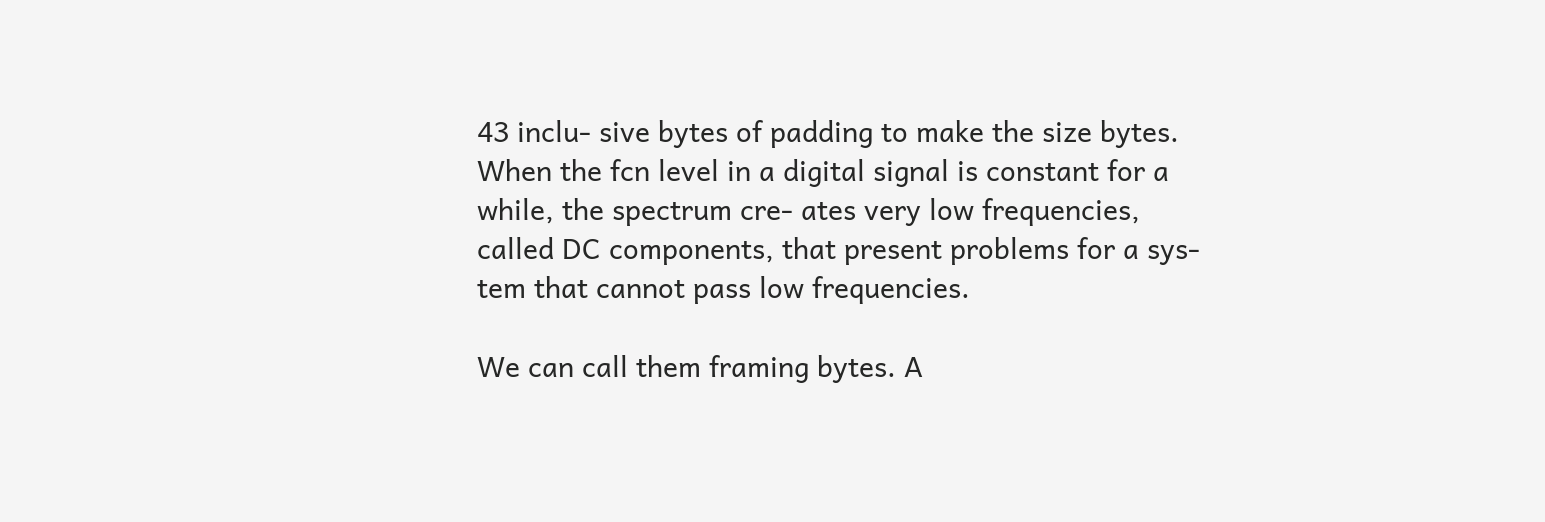43 inclu- sive bytes of padding to make the size bytes. When the fcn level in a digital signal is constant for a while, the spectrum cre- ates very low frequencies, called DC components, that present problems for a sys- tem that cannot pass low frequencies.

We can call them framing bytes. A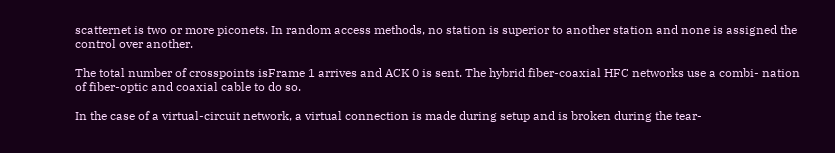scatternet is two or more piconets. In random access methods, no station is superior to another station and none is assigned the control over another.

The total number of crosspoints isFrame 1 arrives and ACK 0 is sent. The hybrid fiber-coaxial HFC networks use a combi- nation of fiber-optic and coaxial cable to do so.

In the case of a virtual-circuit network, a virtual connection is made during setup and is broken during the tear-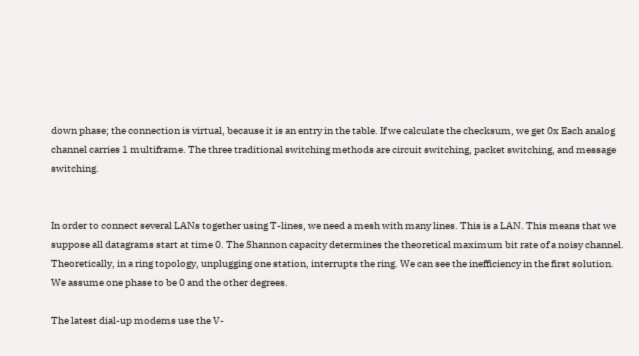down phase; the connection is virtual, because it is an entry in the table. If we calculate the checksum, we get 0x Each analog channel carries 1 multiframe. The three traditional switching methods are circuit switching, packet switching, and message switching.


In order to connect several LANs together using T-lines, we need a mesh with many lines. This is a LAN. This means that we suppose all datagrams start at time 0. The Shannon capacity determines the theoretical maximum bit rate of a noisy channel. Theoretically, in a ring topology, unplugging one station, interrupts the ring. We can see the inefficiency in the first solution. We assume one phase to be 0 and the other degrees.

The latest dial-up modems use the V-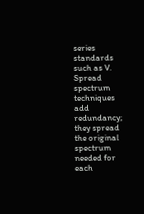series standards such as V. Spread spectrum techniques add redundancy; they spread the original spectrum needed for each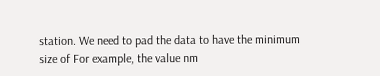station. We need to pad the data to have the minimum size of For example, the value nm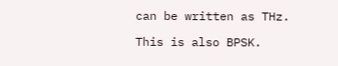can be written as THz.

This is also BPSK.